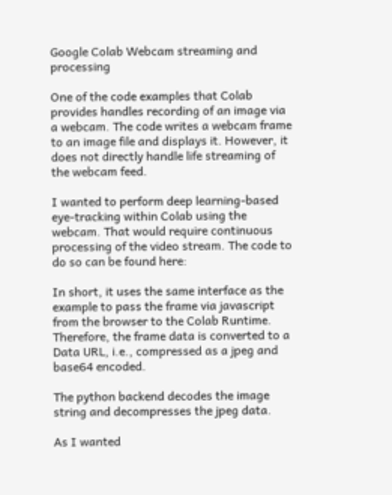Google Colab Webcam streaming and processing

One of the code examples that Colab provides handles recording of an image via a webcam. The code writes a webcam frame to an image file and displays it. However, it does not directly handle life streaming of the webcam feed.

I wanted to perform deep learning-based eye-tracking within Colab using the webcam. That would require continuous processing of the video stream. The code to do so can be found here:

In short, it uses the same interface as the example to pass the frame via javascript from the browser to the Colab Runtime. Therefore, the frame data is converted to a Data URL, i.e., compressed as a jpeg and base64 encoded.

The python backend decodes the image string and decompresses the jpeg data.

As I wanted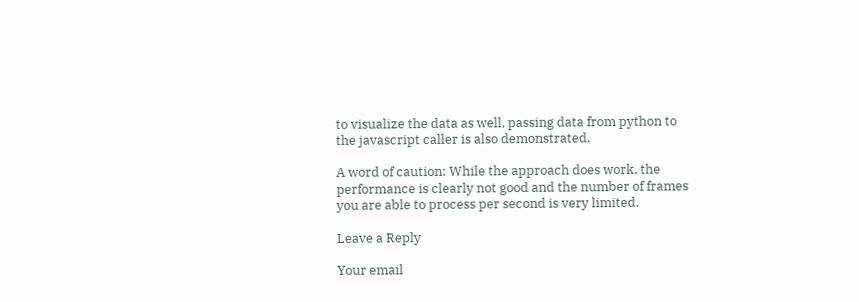to visualize the data as well, passing data from python to the javascript caller is also demonstrated.

A word of caution: While the approach does work, the performance is clearly not good and the number of frames you are able to process per second is very limited.

Leave a Reply

Your email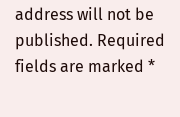address will not be published. Required fields are marked *